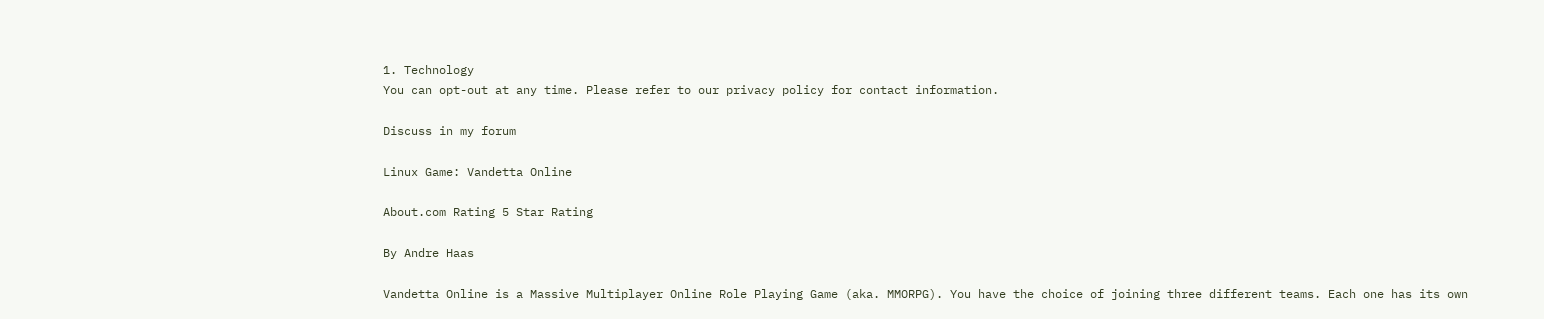1. Technology
You can opt-out at any time. Please refer to our privacy policy for contact information.

Discuss in my forum

Linux Game: Vandetta Online

About.com Rating 5 Star Rating

By Andre Haas

Vandetta Online is a Massive Multiplayer Online Role Playing Game (aka. MMORPG). You have the choice of joining three different teams. Each one has its own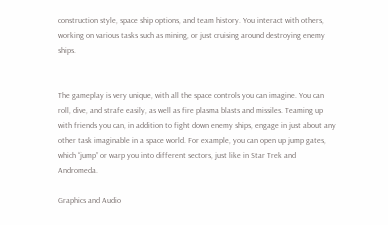construction style, space ship options, and team history. You interact with others, working on various tasks such as mining, or just cruising around destroying enemy ships.


The gameplay is very unique, with all the space controls you can imagine. You can roll, dive, and strafe easily, as well as fire plasma blasts and missiles. Teaming up with friends you can, in addition to fight down enemy ships, engage in just about any other task imaginable in a space world. For example, you can open up jump gates, which “jump” or warp you into different sectors, just like in Star Trek and Andromeda.

Graphics and Audio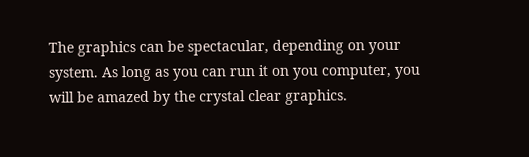The graphics can be spectacular, depending on your system. As long as you can run it on you computer, you will be amazed by the crystal clear graphics.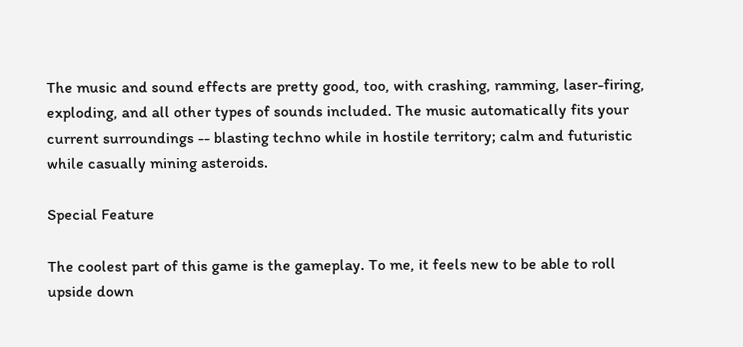The music and sound effects are pretty good, too, with crashing, ramming, laser-firing, exploding, and all other types of sounds included. The music automatically fits your current surroundings -- blasting techno while in hostile territory; calm and futuristic while casually mining asteroids.

Special Feature

The coolest part of this game is the gameplay. To me, it feels new to be able to roll upside down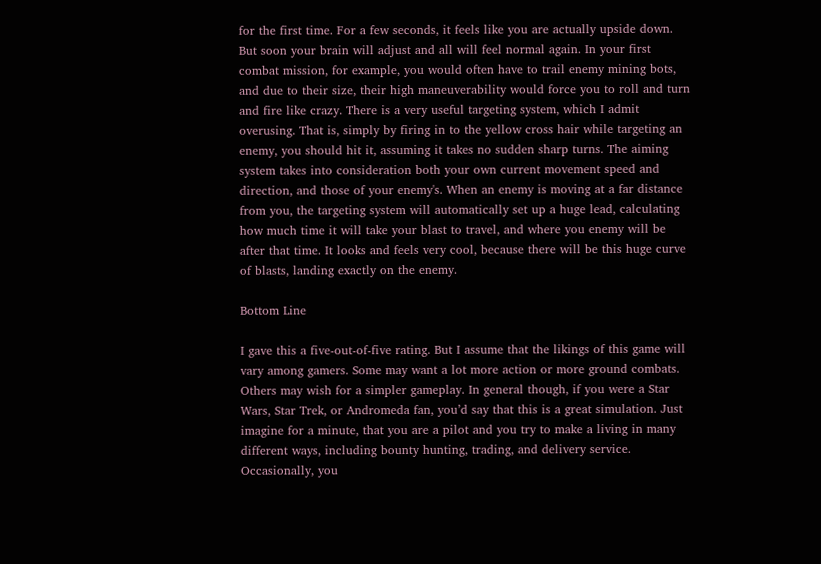for the first time. For a few seconds, it feels like you are actually upside down. But soon your brain will adjust and all will feel normal again. In your first combat mission, for example, you would often have to trail enemy mining bots, and due to their size, their high maneuverability would force you to roll and turn and fire like crazy. There is a very useful targeting system, which I admit overusing. That is, simply by firing in to the yellow cross hair while targeting an enemy, you should hit it, assuming it takes no sudden sharp turns. The aiming system takes into consideration both your own current movement speed and direction, and those of your enemy's. When an enemy is moving at a far distance from you, the targeting system will automatically set up a huge lead, calculating how much time it will take your blast to travel, and where you enemy will be after that time. It looks and feels very cool, because there will be this huge curve of blasts, landing exactly on the enemy.

Bottom Line

I gave this a five-out-of-five rating. But I assume that the likings of this game will vary among gamers. Some may want a lot more action or more ground combats. Others may wish for a simpler gameplay. In general though, if you were a Star Wars, Star Trek, or Andromeda fan, you’d say that this is a great simulation. Just imagine for a minute, that you are a pilot and you try to make a living in many different ways, including bounty hunting, trading, and delivery service. Occasionally, you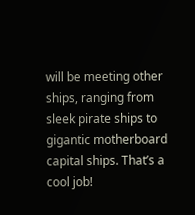will be meeting other ships, ranging from sleek pirate ships to gigantic motherboard capital ships. That’s a cool job!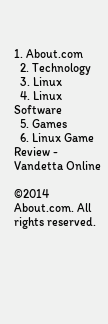1. About.com
  2. Technology
  3. Linux
  4. Linux Software
  5. Games
  6. Linux Game Review - Vandetta Online

©2014 About.com. All rights reserved.